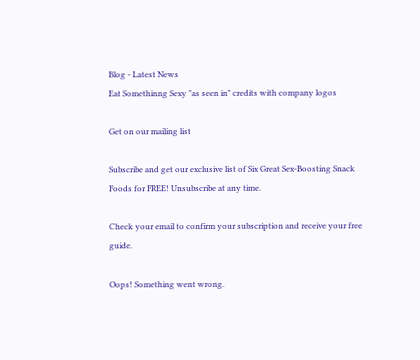Blog - Latest News
Eat Somethinng Sexy "as seen in" credits with company logos

Get on our mailing list

Subscribe and get our exclusive list of Six Great Sex-Boosting Snack Foods for FREE! Unsubscribe at any time.

Check your email to confirm your subscription and receive your free guide.

Oops! Something went wrong.